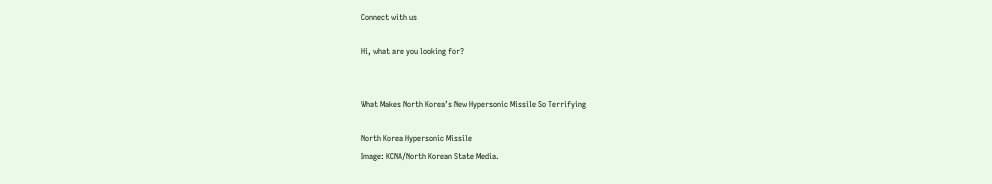Connect with us

Hi, what are you looking for?


What Makes North Korea’s New Hypersonic Missile So Terrifying

North Korea Hypersonic Missile
Image: KCNA/North Korean State Media.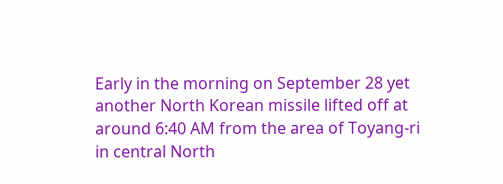Early in the morning on September 28 yet another North Korean missile lifted off at around 6:40 AM from the area of Toyang-ri in central North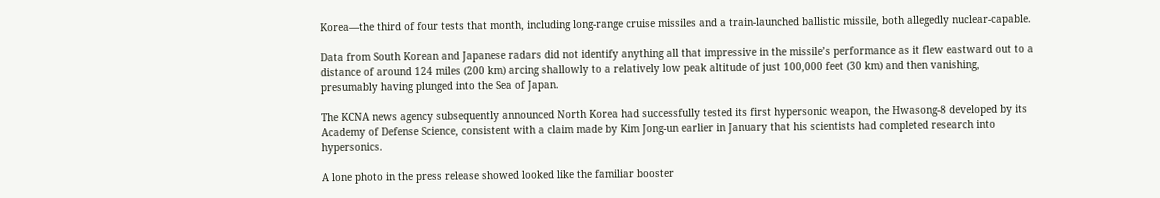Korea—the third of four tests that month, including long-range cruise missiles and a train-launched ballistic missile, both allegedly nuclear-capable.

Data from South Korean and Japanese radars did not identify anything all that impressive in the missile’s performance as it flew eastward out to a distance of around 124 miles (200 km) arcing shallowly to a relatively low peak altitude of just 100,000 feet (30 km) and then vanishing, presumably having plunged into the Sea of Japan.

The KCNA news agency subsequently announced North Korea had successfully tested its first hypersonic weapon, the Hwasong-8 developed by its Academy of Defense Science, consistent with a claim made by Kim Jong-un earlier in January that his scientists had completed research into hypersonics.

A lone photo in the press release showed looked like the familiar booster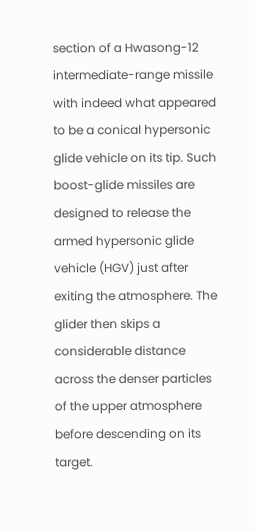section of a Hwasong-12 intermediate-range missile with indeed what appeared to be a conical hypersonic glide vehicle on its tip. Such boost-glide missiles are designed to release the armed hypersonic glide vehicle (HGV) just after exiting the atmosphere. The glider then skips a considerable distance across the denser particles of the upper atmosphere before descending on its target.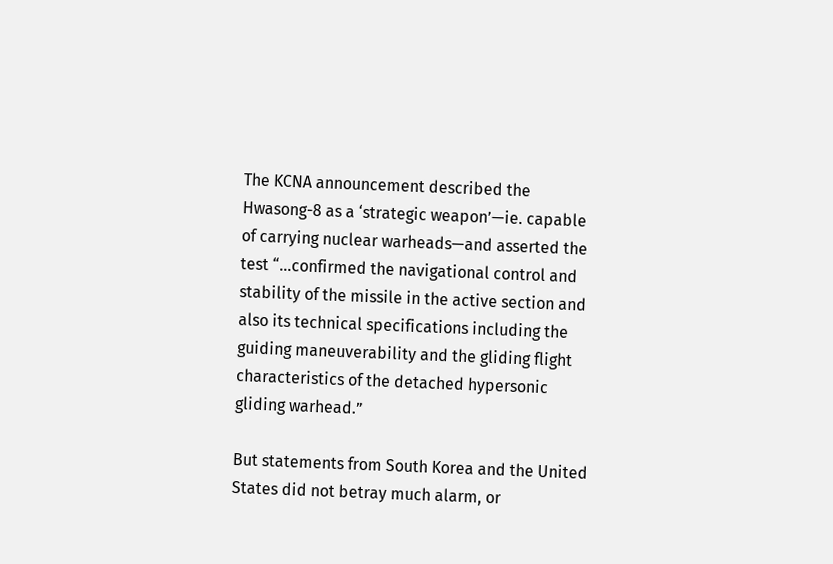The KCNA announcement described the Hwasong-8 as a ‘strategic weapon’—ie. capable of carrying nuclear warheads—and asserted the test “…confirmed the navigational control and stability of the missile in the active section and also its technical specifications including the guiding maneuverability and the gliding flight characteristics of the detached hypersonic gliding warhead.”

But statements from South Korea and the United States did not betray much alarm, or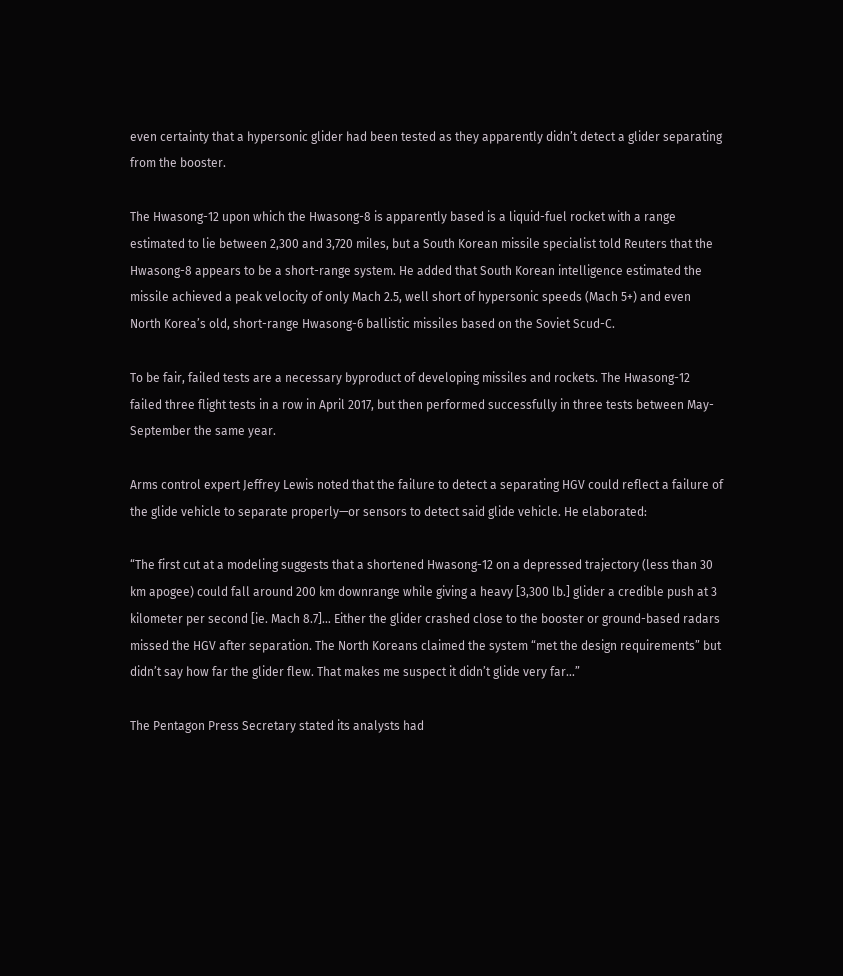even certainty that a hypersonic glider had been tested as they apparently didn’t detect a glider separating from the booster.

The Hwasong-12 upon which the Hwasong-8 is apparently based is a liquid-fuel rocket with a range estimated to lie between 2,300 and 3,720 miles, but a South Korean missile specialist told Reuters that the Hwasong-8 appears to be a short-range system. He added that South Korean intelligence estimated the missile achieved a peak velocity of only Mach 2.5, well short of hypersonic speeds (Mach 5+) and even North Korea’s old, short-range Hwasong-6 ballistic missiles based on the Soviet Scud-C.

To be fair, failed tests are a necessary byproduct of developing missiles and rockets. The Hwasong-12 failed three flight tests in a row in April 2017, but then performed successfully in three tests between May-September the same year.

Arms control expert Jeffrey Lewis noted that the failure to detect a separating HGV could reflect a failure of the glide vehicle to separate properly—or sensors to detect said glide vehicle. He elaborated:

“The first cut at a modeling suggests that a shortened Hwasong-12 on a depressed trajectory (less than 30 km apogee) could fall around 200 km downrange while giving a heavy [3,300 lb.] glider a credible push at 3 kilometer per second [ie. Mach 8.7]… Either the glider crashed close to the booster or ground-based radars missed the HGV after separation. The North Koreans claimed the system “met the design requirements” but didn’t say how far the glider flew. That makes me suspect it didn’t glide very far…”

The Pentagon Press Secretary stated its analysts had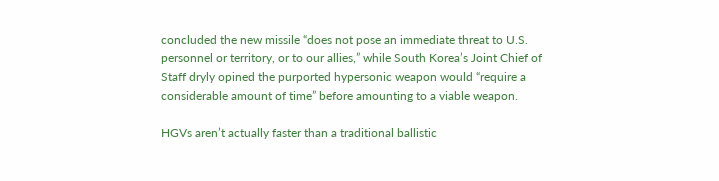concluded the new missile “does not pose an immediate threat to U.S. personnel or territory, or to our allies,” while South Korea’s Joint Chief of Staff dryly opined the purported hypersonic weapon would “require a considerable amount of time” before amounting to a viable weapon.

HGVs aren’t actually faster than a traditional ballistic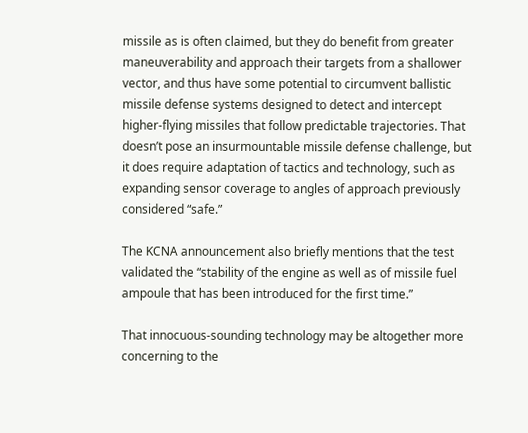missile as is often claimed, but they do benefit from greater maneuverability and approach their targets from a shallower vector, and thus have some potential to circumvent ballistic missile defense systems designed to detect and intercept higher-flying missiles that follow predictable trajectories. That doesn’t pose an insurmountable missile defense challenge, but it does require adaptation of tactics and technology, such as expanding sensor coverage to angles of approach previously considered “safe.”

The KCNA announcement also briefly mentions that the test validated the “stability of the engine as well as of missile fuel ampoule that has been introduced for the first time.”

That innocuous-sounding technology may be altogether more concerning to the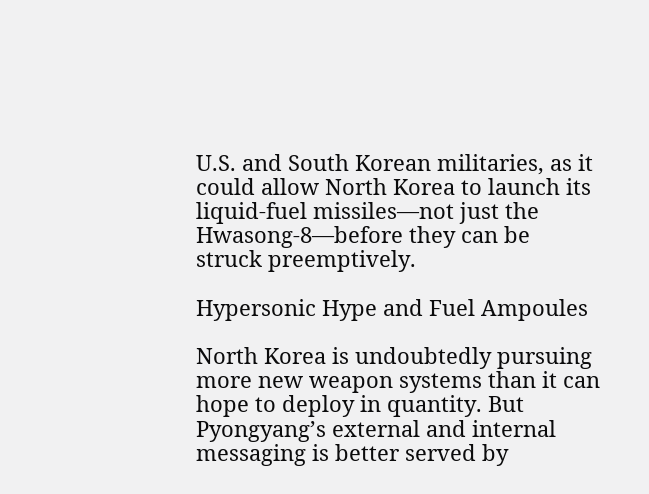U.S. and South Korean militaries, as it could allow North Korea to launch its liquid-fuel missiles—not just the Hwasong-8—before they can be struck preemptively.

Hypersonic Hype and Fuel Ampoules

North Korea is undoubtedly pursuing more new weapon systems than it can hope to deploy in quantity. But Pyongyang’s external and internal messaging is better served by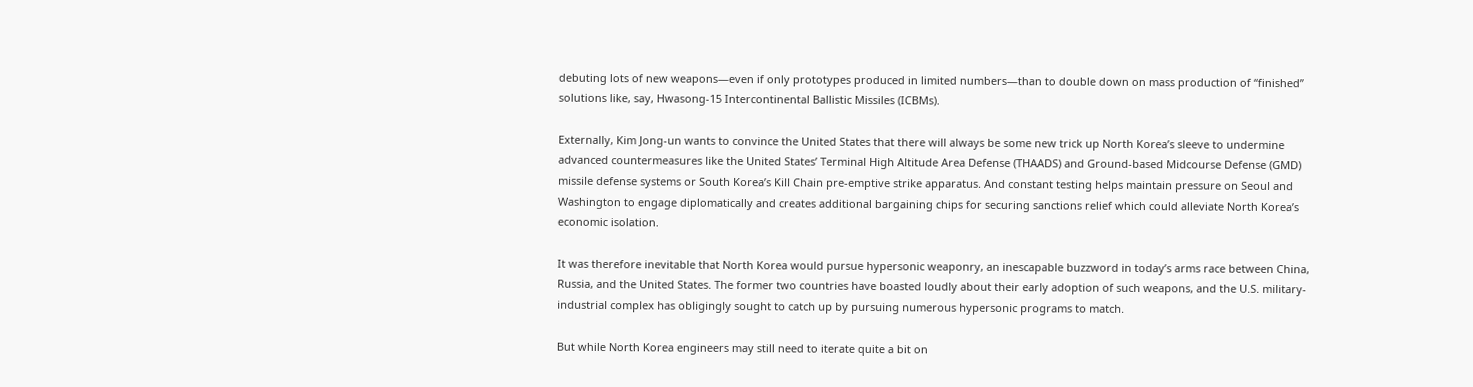debuting lots of new weapons—even if only prototypes produced in limited numbers—than to double down on mass production of “finished” solutions like, say, Hwasong-15 Intercontinental Ballistic Missiles (ICBMs).

Externally, Kim Jong-un wants to convince the United States that there will always be some new trick up North Korea’s sleeve to undermine advanced countermeasures like the United States’ Terminal High Altitude Area Defense (THAADS) and Ground-based Midcourse Defense (GMD) missile defense systems or South Korea’s Kill Chain pre-emptive strike apparatus. And constant testing helps maintain pressure on Seoul and Washington to engage diplomatically and creates additional bargaining chips for securing sanctions relief which could alleviate North Korea’s economic isolation.

It was therefore inevitable that North Korea would pursue hypersonic weaponry, an inescapable buzzword in today’s arms race between China, Russia, and the United States. The former two countries have boasted loudly about their early adoption of such weapons, and the U.S. military-industrial complex has obligingly sought to catch up by pursuing numerous hypersonic programs to match.

But while North Korea engineers may still need to iterate quite a bit on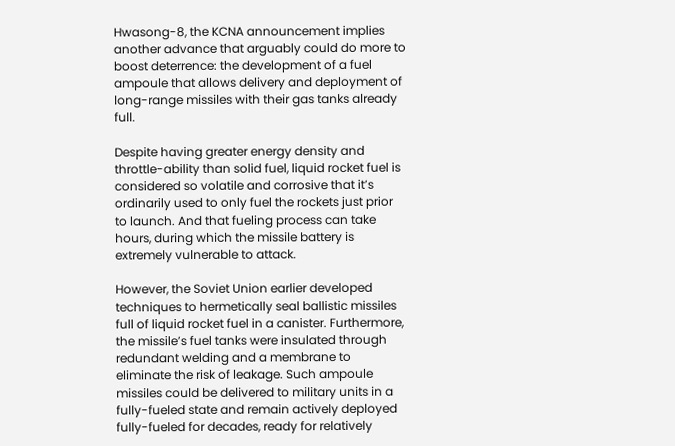Hwasong-8, the KCNA announcement implies another advance that arguably could do more to boost deterrence: the development of a fuel ampoule that allows delivery and deployment of long-range missiles with their gas tanks already full.

Despite having greater energy density and throttle-ability than solid fuel, liquid rocket fuel is considered so volatile and corrosive that it’s ordinarily used to only fuel the rockets just prior to launch. And that fueling process can take hours, during which the missile battery is extremely vulnerable to attack.

However, the Soviet Union earlier developed techniques to hermetically seal ballistic missiles full of liquid rocket fuel in a canister. Furthermore, the missile’s fuel tanks were insulated through redundant welding and a membrane to eliminate the risk of leakage. Such ampoule missiles could be delivered to military units in a fully-fueled state and remain actively deployed fully-fueled for decades, ready for relatively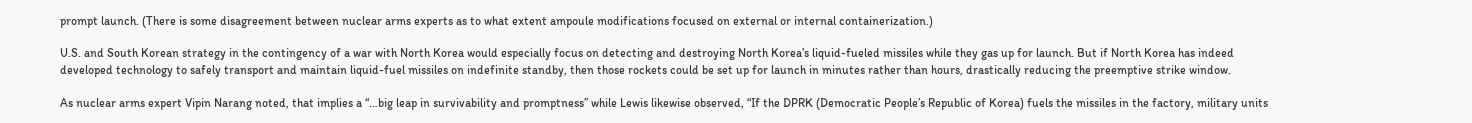prompt launch. (There is some disagreement between nuclear arms experts as to what extent ampoule modifications focused on external or internal containerization.)

U.S. and South Korean strategy in the contingency of a war with North Korea would especially focus on detecting and destroying North Korea’s liquid-fueled missiles while they gas up for launch. But if North Korea has indeed developed technology to safely transport and maintain liquid-fuel missiles on indefinite standby, then those rockets could be set up for launch in minutes rather than hours, drastically reducing the preemptive strike window.

As nuclear arms expert Vipin Narang noted, that implies a “…big leap in survivability and promptness” while Lewis likewise observed, “If the DPRK (Democratic People’s Republic of Korea) fuels the missiles in the factory, military units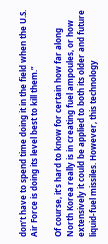don’t have to spend time doing it in the field when the U.S. Air Force is doing its level best to kill them.”

Of course, it’s hard to know for certain how far along North Korea really is in creating fuel ampoules, or how extensively it could be applied to both its older and future liquid-fuel missiles. However, this technology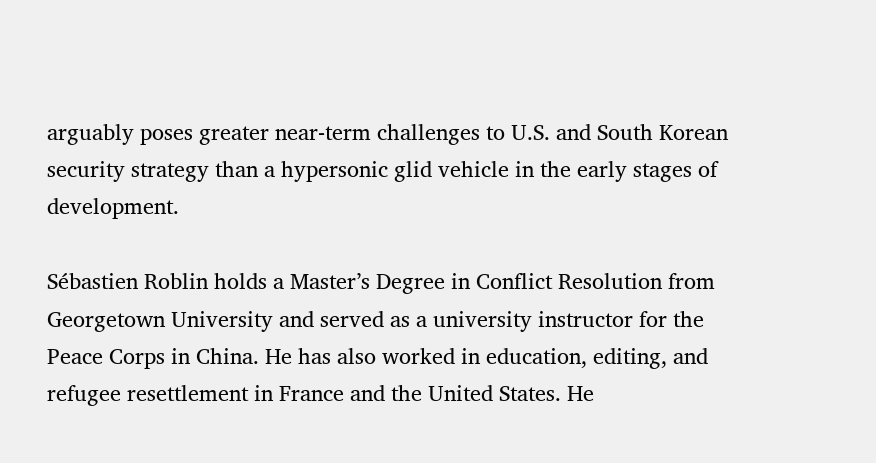arguably poses greater near-term challenges to U.S. and South Korean security strategy than a hypersonic glid vehicle in the early stages of development.

Sébastien Roblin holds a Master’s Degree in Conflict Resolution from Georgetown University and served as a university instructor for the Peace Corps in China. He has also worked in education, editing, and refugee resettlement in France and the United States. He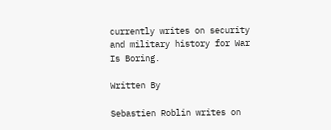currently writes on security and military history for War Is Boring.

Written By

Sebastien Roblin writes on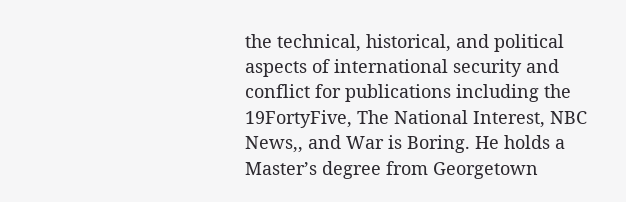the technical, historical, and political aspects of international security and conflict for publications including the 19FortyFive, The National Interest, NBC News,, and War is Boring. He holds a Master’s degree from Georgetown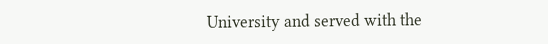University and served with the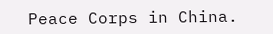Peace Corps in China.